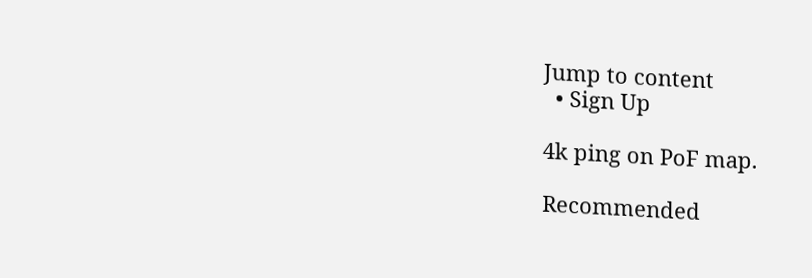Jump to content
  • Sign Up

4k ping on PoF map.

Recommended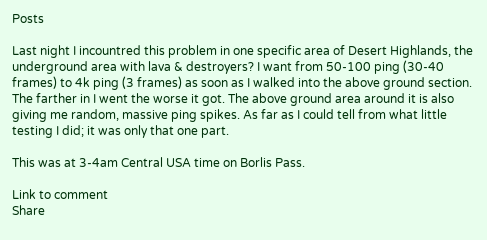Posts

Last night I incountred this problem in one specific area of Desert Highlands, the underground area with lava & destroyers? I want from 50-100 ping (30-40 frames) to 4k ping (3 frames) as soon as I walked into the above ground section. The farther in I went the worse it got. The above ground area around it is also giving me random, massive ping spikes. As far as I could tell from what little testing I did; it was only that one part.

This was at 3-4am Central USA time on Borlis Pass.

Link to comment
Share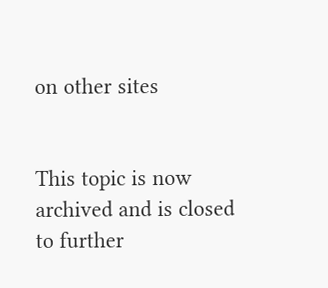on other sites


This topic is now archived and is closed to further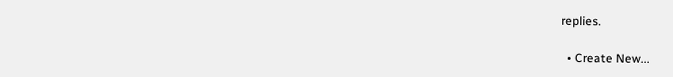replies.

  • Create New...